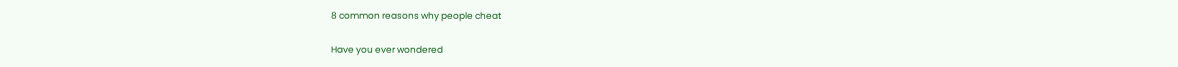8 common reasons why people cheat

Have you ever wondered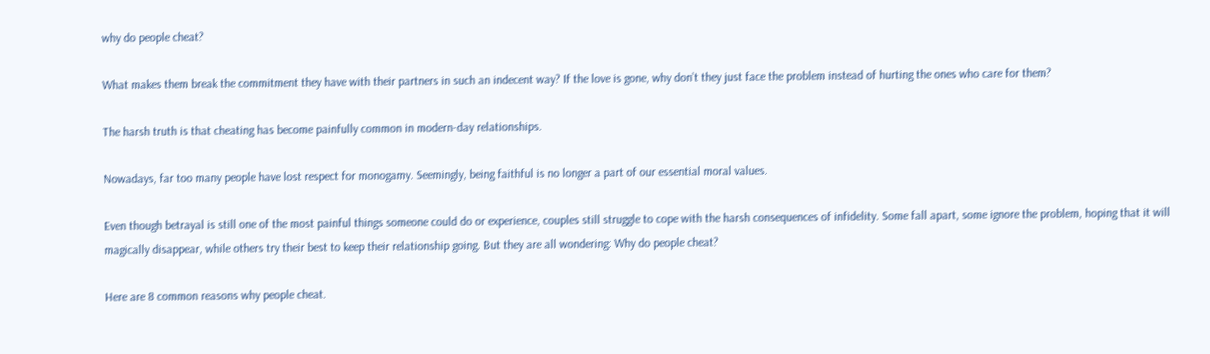why do people cheat?

What makes them break the commitment they have with their partners in such an indecent way? If the love is gone, why don’t they just face the problem instead of hurting the ones who care for them?

The harsh truth is that cheating has become painfully common in modern-day relationships.

Nowadays, far too many people have lost respect for monogamy. Seemingly, being faithful is no longer a part of our essential moral values.

Even though betrayal is still one of the most painful things someone could do or experience, couples still struggle to cope with the harsh consequences of infidelity. Some fall apart, some ignore the problem, hoping that it will magically disappear, while others try their best to keep their relationship going. But they are all wondering: Why do people cheat?

Here are 8 common reasons why people cheat.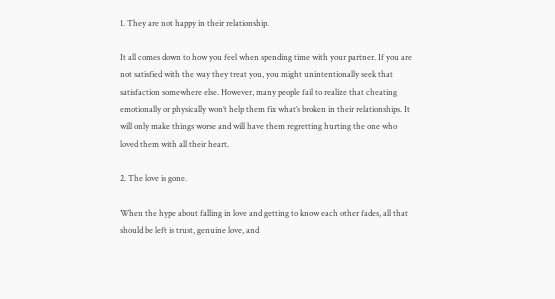1. They are not happy in their relationship.

It all comes down to how you feel when spending time with your partner. If you are not satisfied with the way they treat you, you might unintentionally seek that satisfaction somewhere else. However, many people fail to realize that cheating emotionally or physically won’t help them fix what’s broken in their relationships. It will only make things worse and will have them regretting hurting the one who loved them with all their heart.

2. The love is gone.

When the hype about falling in love and getting to know each other fades, all that should be left is trust, genuine love, and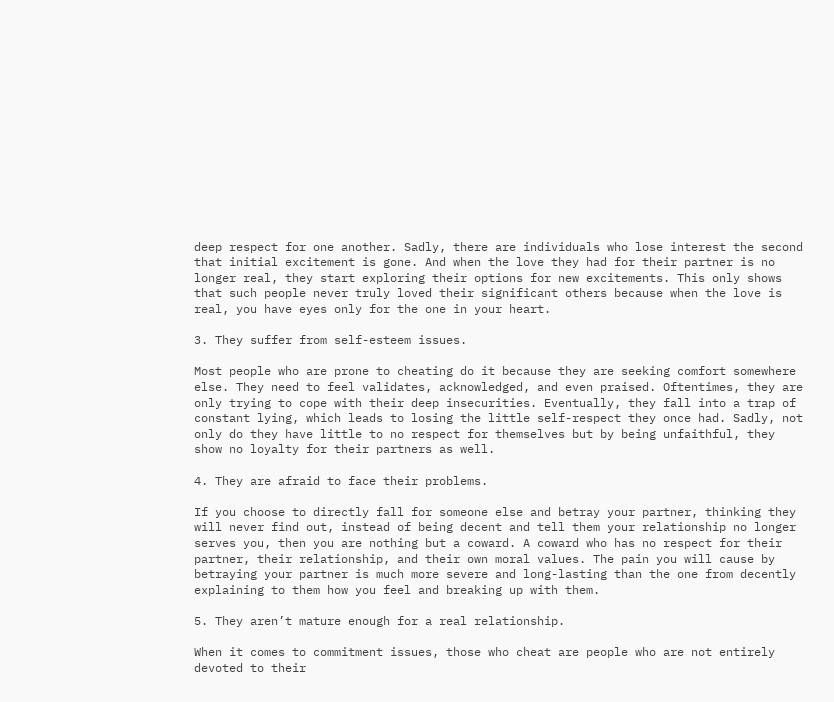deep respect for one another. Sadly, there are individuals who lose interest the second that initial excitement is gone. And when the love they had for their partner is no longer real, they start exploring their options for new excitements. This only shows that such people never truly loved their significant others because when the love is real, you have eyes only for the one in your heart.

3. They suffer from self-esteem issues.

Most people who are prone to cheating do it because they are seeking comfort somewhere else. They need to feel validates, acknowledged, and even praised. Oftentimes, they are only trying to cope with their deep insecurities. Eventually, they fall into a trap of constant lying, which leads to losing the little self-respect they once had. Sadly, not only do they have little to no respect for themselves but by being unfaithful, they show no loyalty for their partners as well.

4. They are afraid to face their problems.

If you choose to directly fall for someone else and betray your partner, thinking they will never find out, instead of being decent and tell them your relationship no longer serves you, then you are nothing but a coward. A coward who has no respect for their partner, their relationship, and their own moral values. The pain you will cause by betraying your partner is much more severe and long-lasting than the one from decently explaining to them how you feel and breaking up with them.

5. They aren’t mature enough for a real relationship.

When it comes to commitment issues, those who cheat are people who are not entirely devoted to their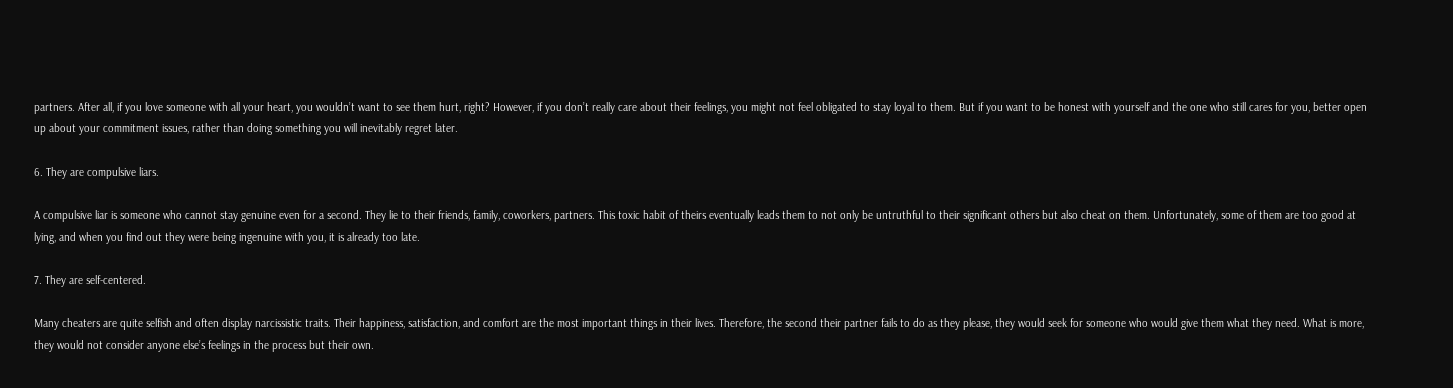partners. After all, if you love someone with all your heart, you wouldn’t want to see them hurt, right? However, if you don’t really care about their feelings, you might not feel obligated to stay loyal to them. But if you want to be honest with yourself and the one who still cares for you, better open up about your commitment issues, rather than doing something you will inevitably regret later.

6. They are compulsive liars.

A compulsive liar is someone who cannot stay genuine even for a second. They lie to their friends, family, coworkers, partners. This toxic habit of theirs eventually leads them to not only be untruthful to their significant others but also cheat on them. Unfortunately, some of them are too good at lying, and when you find out they were being ingenuine with you, it is already too late.

7. They are self-centered.

Many cheaters are quite selfish and often display narcissistic traits. Their happiness, satisfaction, and comfort are the most important things in their lives. Therefore, the second their partner fails to do as they please, they would seek for someone who would give them what they need. What is more, they would not consider anyone else’s feelings in the process but their own.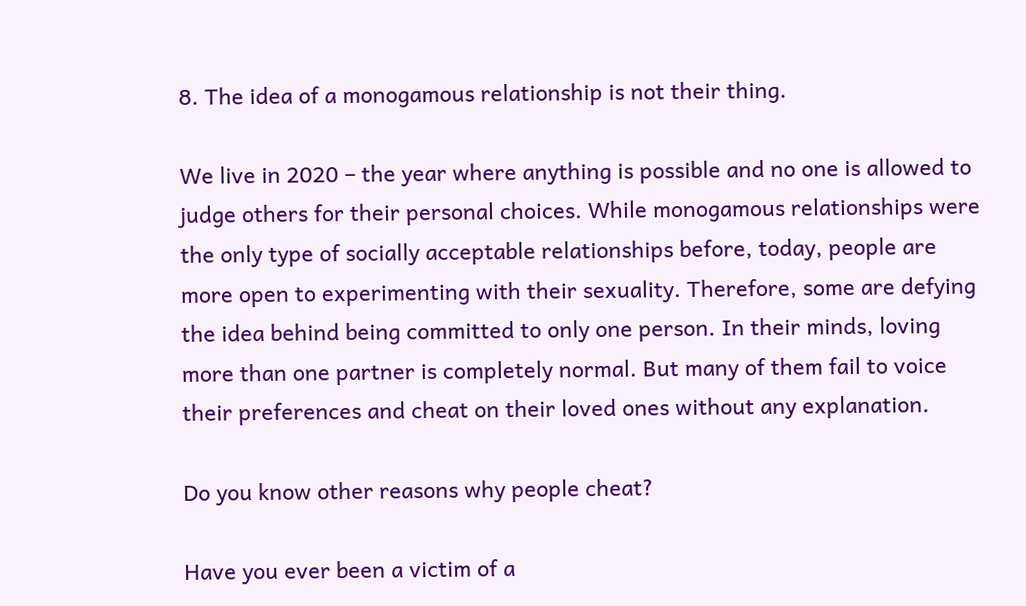8. The idea of a monogamous relationship is not their thing.

We live in 2020 – the year where anything is possible and no one is allowed to judge others for their personal choices. While monogamous relationships were the only type of socially acceptable relationships before, today, people are more open to experimenting with their sexuality. Therefore, some are defying the idea behind being committed to only one person. In their minds, loving more than one partner is completely normal. But many of them fail to voice their preferences and cheat on their loved ones without any explanation.

Do you know other reasons why people cheat?

Have you ever been a victim of a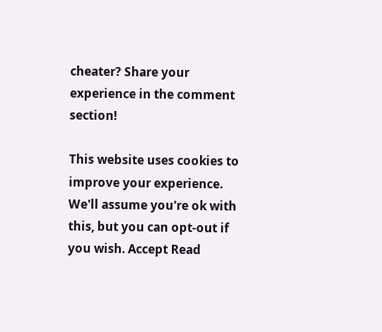cheater? Share your experience in the comment section!

This website uses cookies to improve your experience. We'll assume you're ok with this, but you can opt-out if you wish. Accept Read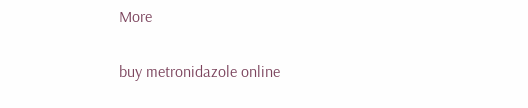More

buy metronidazole online